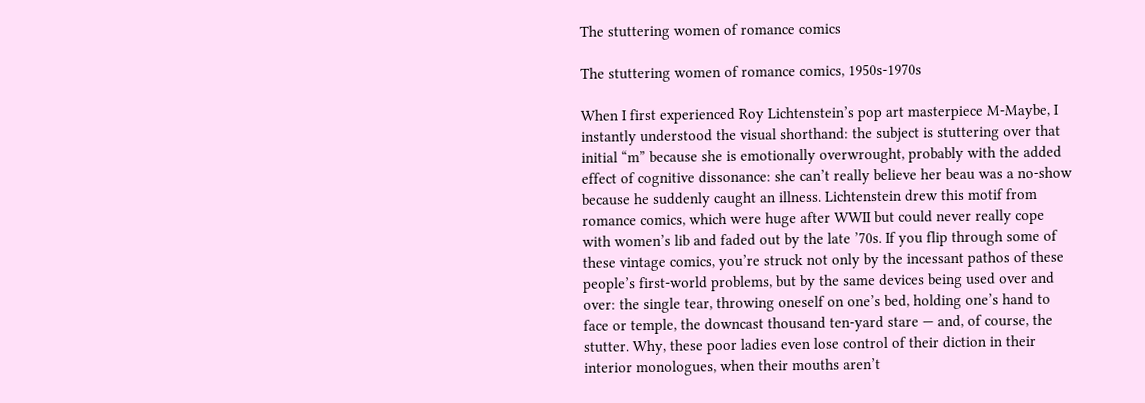The stuttering women of romance comics

The stuttering women of romance comics, 1950s-1970s

When I first experienced Roy Lichtenstein’s pop art masterpiece M-Maybe, I instantly understood the visual shorthand: the subject is stuttering over that initial “m” because she is emotionally overwrought, probably with the added effect of cognitive dissonance: she can’t really believe her beau was a no-show because he suddenly caught an illness. Lichtenstein drew this motif from romance comics, which were huge after WWII but could never really cope with women’s lib and faded out by the late ’70s. If you flip through some of these vintage comics, you’re struck not only by the incessant pathos of these people’s first-world problems, but by the same devices being used over and over: the single tear, throwing oneself on one’s bed, holding one’s hand to face or temple, the downcast thousand ten-yard stare — and, of course, the stutter. Why, these poor ladies even lose control of their diction in their interior monologues, when their mouths aren’t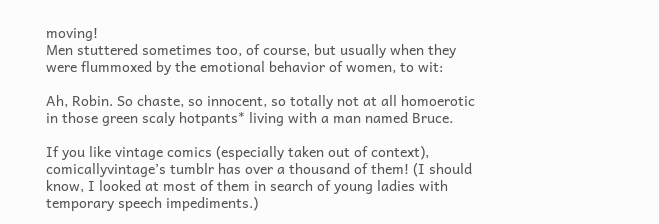moving!
Men stuttered sometimes too, of course, but usually when they were flummoxed by the emotional behavior of women, to wit:

Ah, Robin. So chaste, so innocent, so totally not at all homoerotic in those green scaly hotpants* living with a man named Bruce.

If you like vintage comics (especially taken out of context), comicallyvintage’s tumblr has over a thousand of them! (I should know, I looked at most of them in search of young ladies with temporary speech impediments.)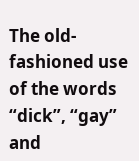The old-fashioned use of the words “dick”, “gay” and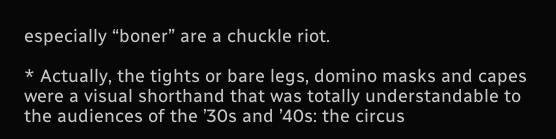especially “boner” are a chuckle riot.

* Actually, the tights or bare legs, domino masks and capes were a visual shorthand that was totally understandable to the audiences of the ’30s and ’40s: the circus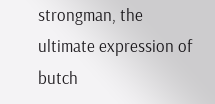strongman, the ultimate expression of butch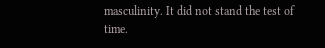masculinity. It did not stand the test of time.